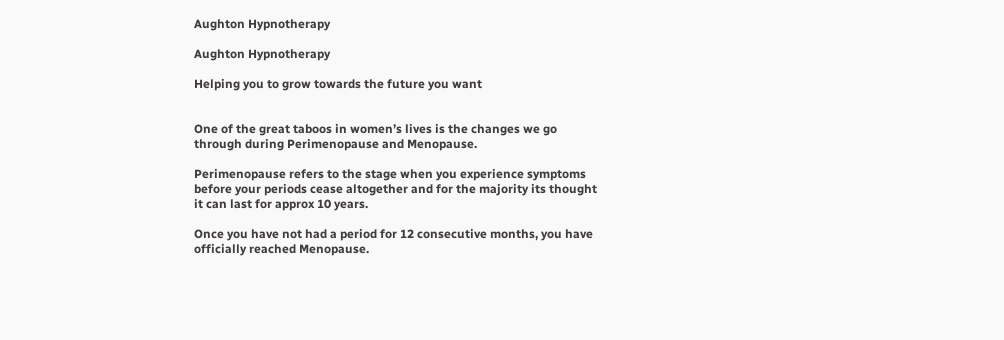Aughton Hypnotherapy

Aughton Hypnotherapy

Helping you to grow towards the future you want


One of the great taboos in women’s lives is the changes we go through during Perimenopause and Menopause.

Perimenopause refers to the stage when you experience symptoms before your periods cease altogether and for the majority its thought it can last for approx 10 years.

Once you have not had a period for 12 consecutive months, you have officially reached Menopause.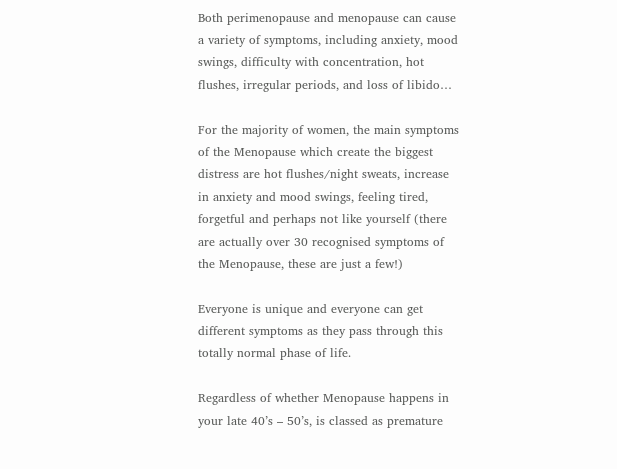Both perimenopause and menopause can cause a variety of symptoms, including anxiety, mood swings, difficulty with concentration, hot flushes, irregular periods, and loss of libido…

For the majority of women, the main symptoms of the Menopause which create the biggest distress are hot flushes/night sweats, increase in anxiety and mood swings, feeling tired, forgetful and perhaps not like yourself (there are actually over 30 recognised symptoms of the Menopause, these are just a few!)

Everyone is unique and everyone can get different symptoms as they pass through this totally normal phase of life.

Regardless of whether Menopause happens in your late 40’s – 50’s, is classed as premature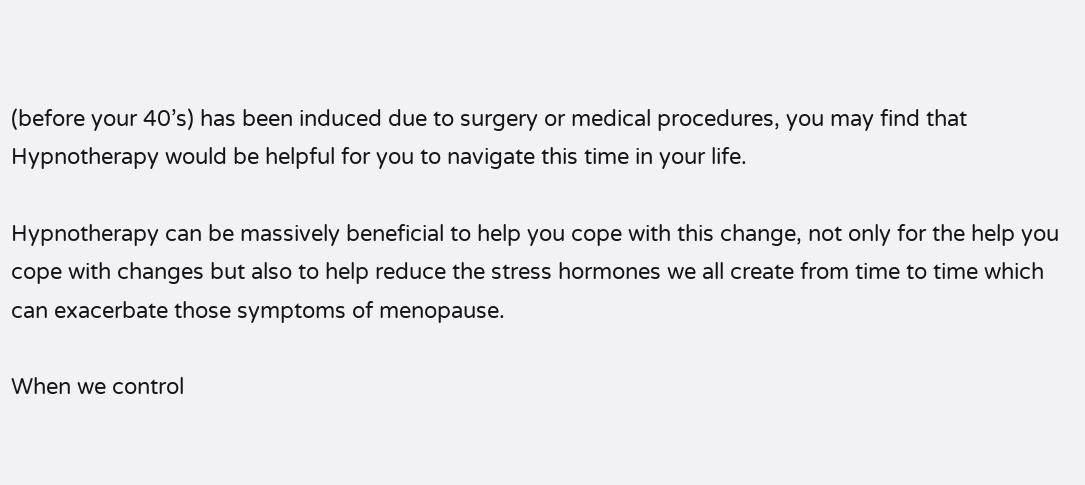(before your 40’s) has been induced due to surgery or medical procedures, you may find that Hypnotherapy would be helpful for you to navigate this time in your life.

Hypnotherapy can be massively beneficial to help you cope with this change, not only for the help you cope with changes but also to help reduce the stress hormones we all create from time to time which can exacerbate those symptoms of menopause.

When we control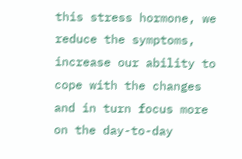this stress hormone, we reduce the symptoms, increase our ability to cope with the changes and in turn focus more on the day-to-day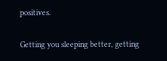positives.

Getting you sleeping better, getting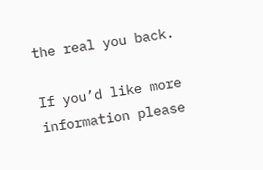the real you back.

If you’d like more information please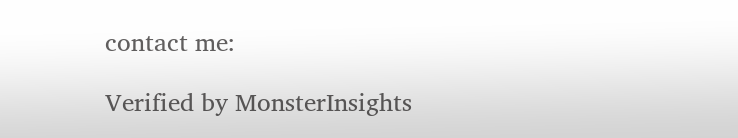contact me:

Verified by MonsterInsights